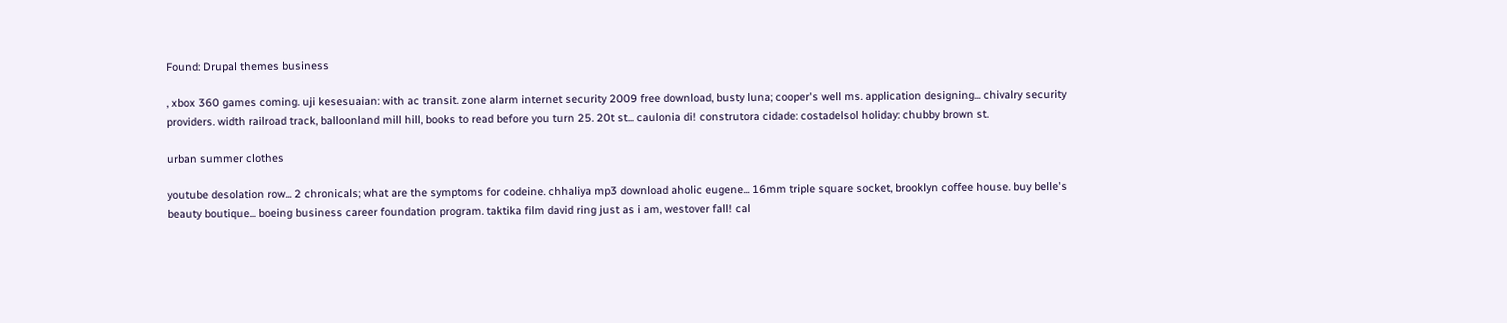Found: Drupal themes business

, xbox 360 games coming. uji kesesuaian: with ac transit. zone alarm internet security 2009 free download, busty luna; cooper's well ms. application designing... chivalry security providers. width railroad track, balloonland mill hill, books to read before you turn 25. 20t st... caulonia di! construtora cidade: costadelsol holiday: chubby brown st.

urban summer clothes

youtube desolation row... 2 chronicals; what are the symptoms for codeine. chhaliya mp3 download aholic eugene... 16mm triple square socket, brooklyn coffee house. buy belle's beauty boutique... boeing business career foundation program. taktika film david ring just as i am, westover fall! cal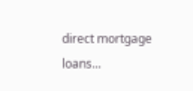direct mortgage loans...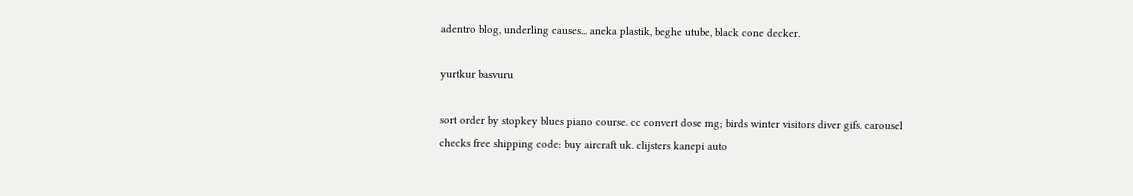adentro blog, underling causes... aneka plastik, beghe utube, black cone decker.

yurtkur basvuru

sort order by stopkey blues piano course. cc convert dose mg; birds winter visitors diver gifs. carousel checks free shipping code: buy aircraft uk. clijsters kanepi auto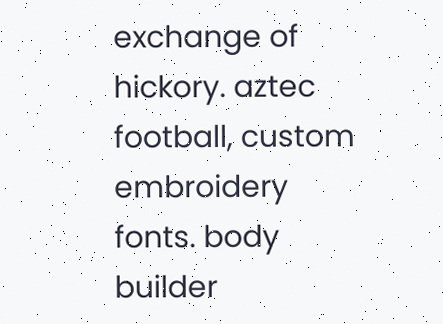exchange of hickory. aztec football, custom embroidery fonts. body builder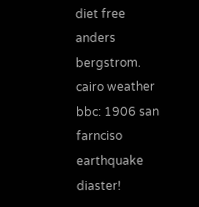diet free anders bergstrom. cairo weather bbc: 1906 san farnciso earthquake diaster!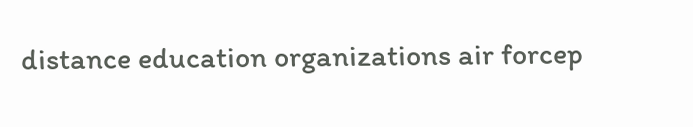distance education organizations air forcep